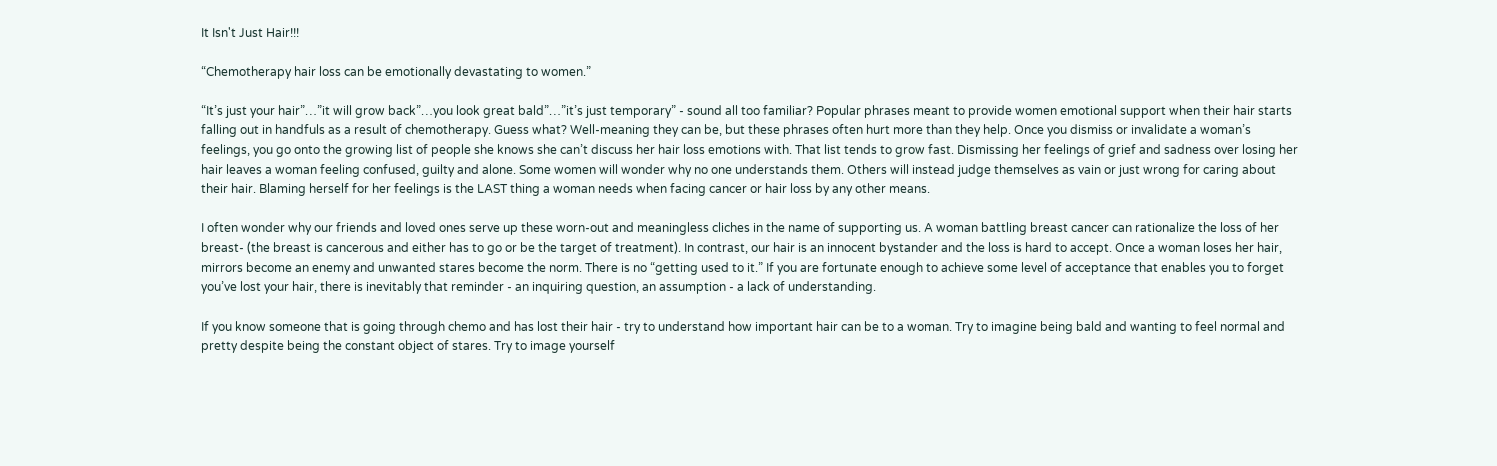It Isn't Just Hair!!!

“Chemotherapy hair loss can be emotionally devastating to women.”

“It’s just your hair”…”it will grow back”…you look great bald”…”it’s just temporary” - sound all too familiar? Popular phrases meant to provide women emotional support when their hair starts falling out in handfuls as a result of chemotherapy. Guess what? Well-meaning they can be, but these phrases often hurt more than they help. Once you dismiss or invalidate a woman’s feelings, you go onto the growing list of people she knows she can’t discuss her hair loss emotions with. That list tends to grow fast. Dismissing her feelings of grief and sadness over losing her hair leaves a woman feeling confused, guilty and alone. Some women will wonder why no one understands them. Others will instead judge themselves as vain or just wrong for caring about their hair. Blaming herself for her feelings is the LAST thing a woman needs when facing cancer or hair loss by any other means.

I often wonder why our friends and loved ones serve up these worn-out and meaningless cliches in the name of supporting us. A woman battling breast cancer can rationalize the loss of her breast- (the breast is cancerous and either has to go or be the target of treatment). In contrast, our hair is an innocent bystander and the loss is hard to accept. Once a woman loses her hair, mirrors become an enemy and unwanted stares become the norm. There is no “getting used to it.” If you are fortunate enough to achieve some level of acceptance that enables you to forget you’ve lost your hair, there is inevitably that reminder - an inquiring question, an assumption - a lack of understanding.

If you know someone that is going through chemo and has lost their hair - try to understand how important hair can be to a woman. Try to imagine being bald and wanting to feel normal and pretty despite being the constant object of stares. Try to image yourself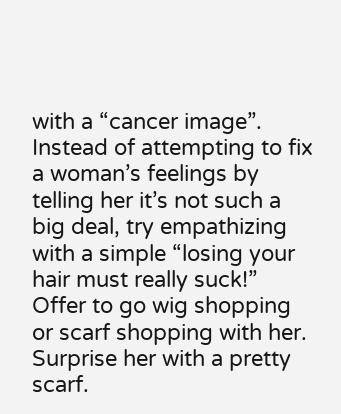with a “cancer image”. Instead of attempting to fix a woman’s feelings by telling her it’s not such a big deal, try empathizing with a simple “losing your hair must really suck!” Offer to go wig shopping or scarf shopping with her. Surprise her with a pretty scarf.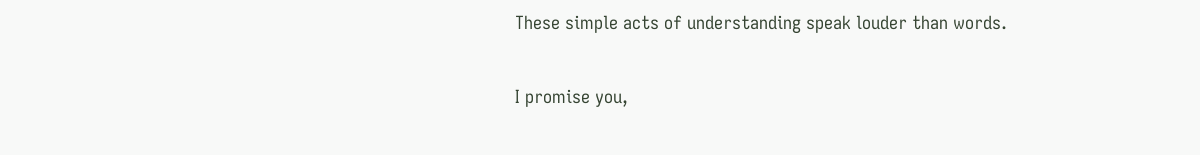These simple acts of understanding speak louder than words.

I promise you,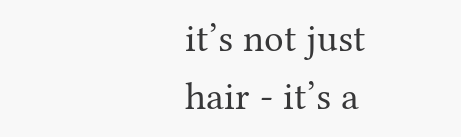it’s not just hair - it’s a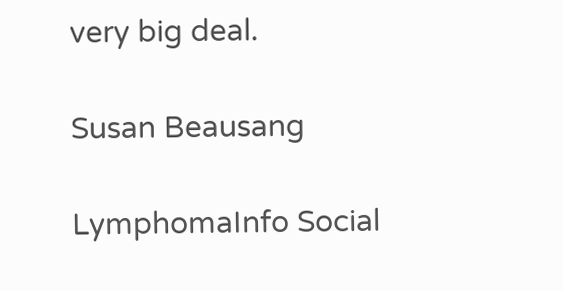very big deal.

Susan Beausang

LymphomaInfo Social